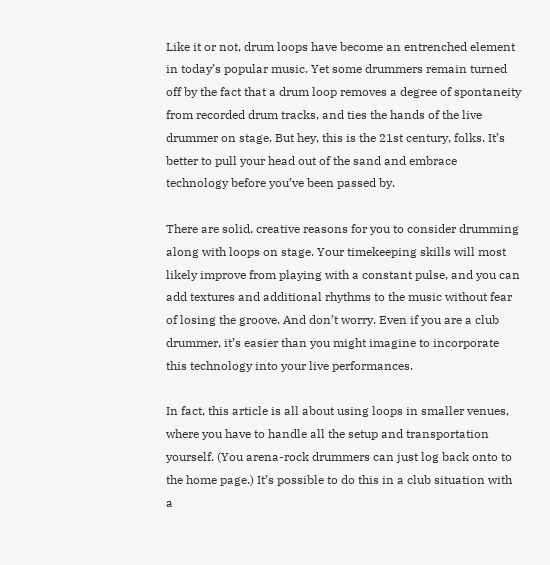Like it or not, drum loops have become an entrenched element in today’s popular music. Yet some drummers remain turned off by the fact that a drum loop removes a degree of spontaneity from recorded drum tracks, and ties the hands of the live drummer on stage. But hey, this is the 21st century, folks. It’s better to pull your head out of the sand and embrace technology before you’ve been passed by.

There are solid, creative reasons for you to consider drumming along with loops on stage. Your timekeeping skills will most likely improve from playing with a constant pulse, and you can add textures and additional rhythms to the music without fear of losing the groove. And don’t worry. Even if you are a club drummer, it’s easier than you might imagine to incorporate this technology into your live performances.

In fact, this article is all about using loops in smaller venues, where you have to handle all the setup and transportation yourself. (You arena-rock drummers can just log back onto to the home page.) It’s possible to do this in a club situation with a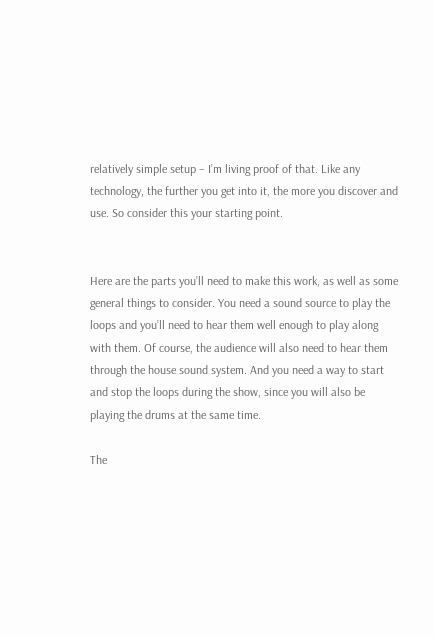relatively simple setup – I’m living proof of that. Like any technology, the further you get into it, the more you discover and use. So consider this your starting point.


Here are the parts you’ll need to make this work, as well as some general things to consider. You need a sound source to play the loops and you’ll need to hear them well enough to play along with them. Of course, the audience will also need to hear them through the house sound system. And you need a way to start and stop the loops during the show, since you will also be playing the drums at the same time.

The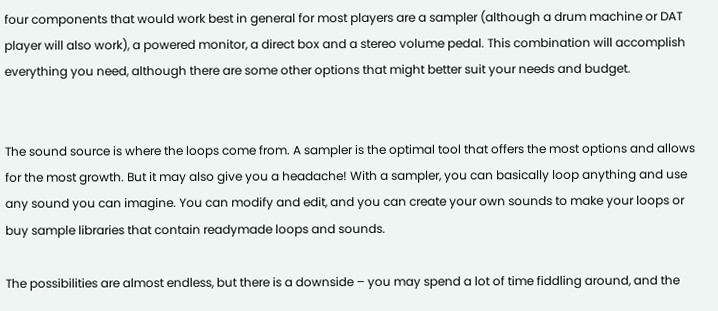four components that would work best in general for most players are a sampler (although a drum machine or DAT player will also work), a powered monitor, a direct box and a stereo volume pedal. This combination will accomplish everything you need, although there are some other options that might better suit your needs and budget.


The sound source is where the loops come from. A sampler is the optimal tool that offers the most options and allows for the most growth. But it may also give you a headache! With a sampler, you can basically loop anything and use any sound you can imagine. You can modify and edit, and you can create your own sounds to make your loops or buy sample libraries that contain readymade loops and sounds.

The possibilities are almost endless, but there is a downside – you may spend a lot of time fiddling around, and the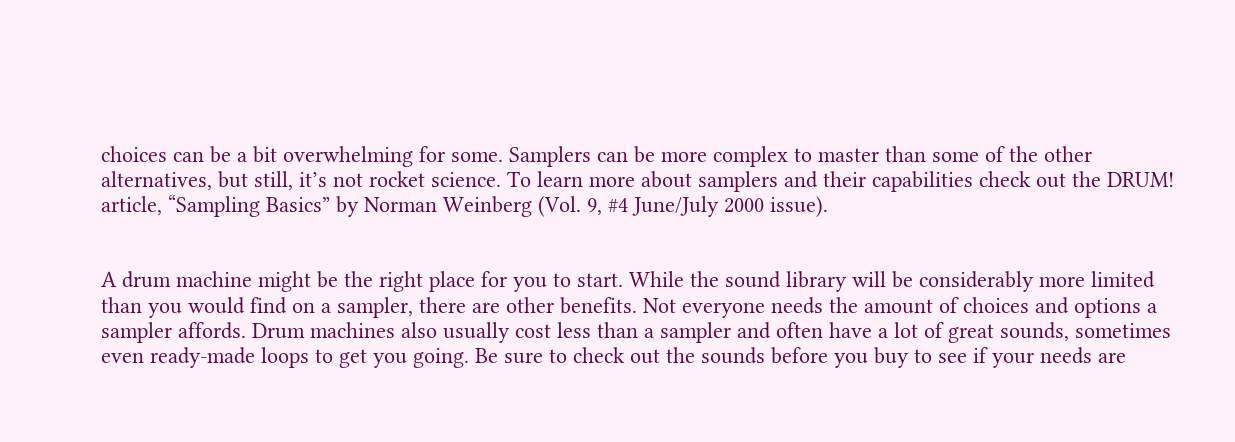choices can be a bit overwhelming for some. Samplers can be more complex to master than some of the other alternatives, but still, it’s not rocket science. To learn more about samplers and their capabilities check out the DRUM! article, “Sampling Basics” by Norman Weinberg (Vol. 9, #4 June/July 2000 issue).


A drum machine might be the right place for you to start. While the sound library will be considerably more limited than you would find on a sampler, there are other benefits. Not everyone needs the amount of choices and options a sampler affords. Drum machines also usually cost less than a sampler and often have a lot of great sounds, sometimes even ready-made loops to get you going. Be sure to check out the sounds before you buy to see if your needs are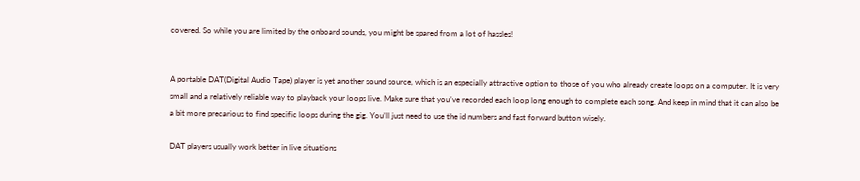covered. So while you are limited by the onboard sounds, you might be spared from a lot of hassles!


A portable DAT(Digital Audio Tape) player is yet another sound source, which is an especially attractive option to those of you who already create loops on a computer. It is very small and a relatively reliable way to playback your loops live. Make sure that you’ve recorded each loop long enough to complete each song. And keep in mind that it can also be a bit more precarious to find specific loops during the gig. You’ll just need to use the id numbers and fast forward button wisely.

DAT players usually work better in live situations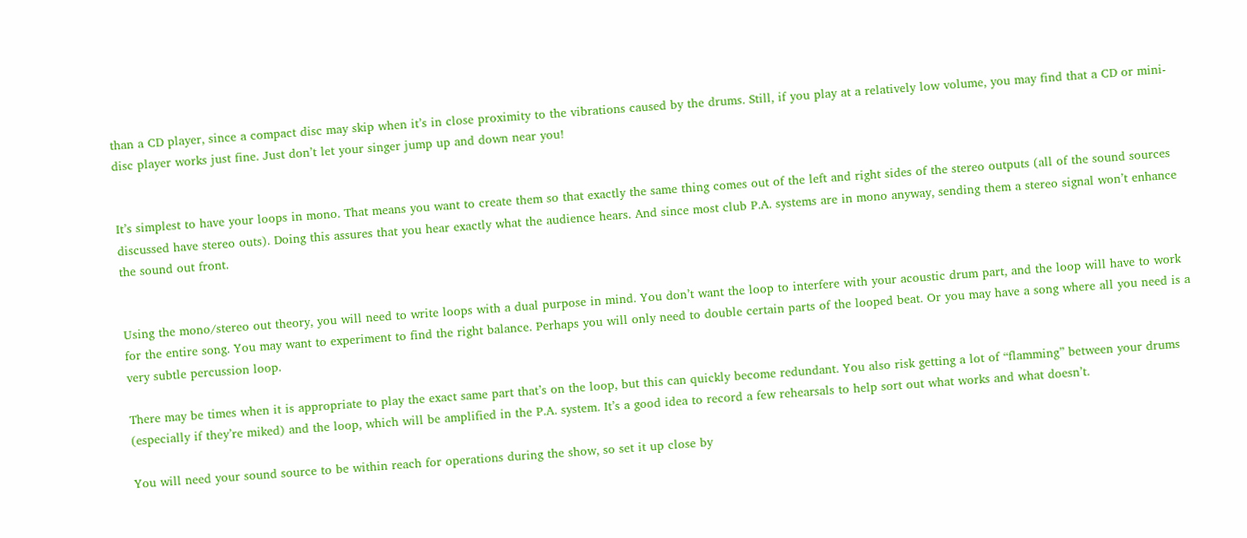than a CD player, since a compact disc may skip when it’s in close proximity to the vibrations caused by the drums. Still, if you play at a relatively low volume, you may find that a CD or mini-disc player works just fine. Just don’t let your singer jump up and down near you!


It’s simplest to have your loops in mono. That means you want to create them so that exactly the same thing comes out of the left and right sides of the stereo outputs (all of the sound sources discussed have stereo outs). Doing this assures that you hear exactly what the audience hears. And since most club P.A. systems are in mono anyway, sending them a stereo signal won’t enhance the sound out front.


Using the mono/stereo out theory, you will need to write loops with a dual purpose in mind. You don’t want the loop to interfere with your acoustic drum part, and the loop will have to work for the entire song. You may want to experiment to find the right balance. Perhaps you will only need to double certain parts of the looped beat. Or you may have a song where all you need is a very subtle percussion loop.

There may be times when it is appropriate to play the exact same part that’s on the loop, but this can quickly become redundant. You also risk getting a lot of “flamming” between your drums (especially if they’re miked) and the loop, which will be amplified in the P.A. system. It’s a good idea to record a few rehearsals to help sort out what works and what doesn’t.

You will need your sound source to be within reach for operations during the show, so set it up close by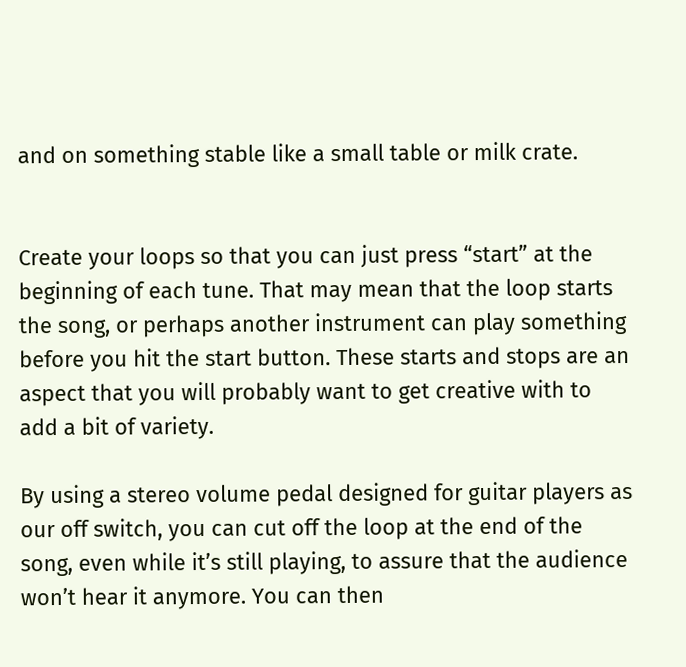and on something stable like a small table or milk crate.


Create your loops so that you can just press “start” at the beginning of each tune. That may mean that the loop starts the song, or perhaps another instrument can play something before you hit the start button. These starts and stops are an aspect that you will probably want to get creative with to add a bit of variety.

By using a stereo volume pedal designed for guitar players as our off switch, you can cut off the loop at the end of the song, even while it’s still playing, to assure that the audience won’t hear it anymore. You can then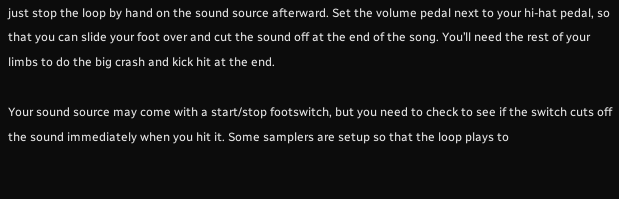just stop the loop by hand on the sound source afterward. Set the volume pedal next to your hi-hat pedal, so that you can slide your foot over and cut the sound off at the end of the song. You’ll need the rest of your limbs to do the big crash and kick hit at the end.

Your sound source may come with a start/stop footswitch, but you need to check to see if the switch cuts off the sound immediately when you hit it. Some samplers are setup so that the loop plays to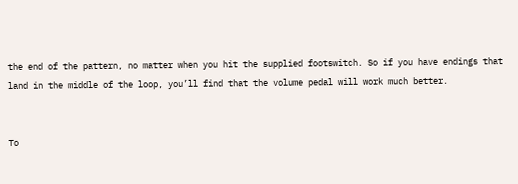the end of the pattern, no matter when you hit the supplied footswitch. So if you have endings that land in the middle of the loop, you’ll find that the volume pedal will work much better.


To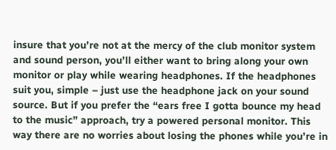insure that you’re not at the mercy of the club monitor system and sound person, you’ll either want to bring along your own monitor or play while wearing headphones. If the headphones suit you, simple – just use the headphone jack on your sound source. But if you prefer the “ears free I gotta bounce my head to the music” approach, try a powered personal monitor. This way there are no worries about losing the phones while you’re in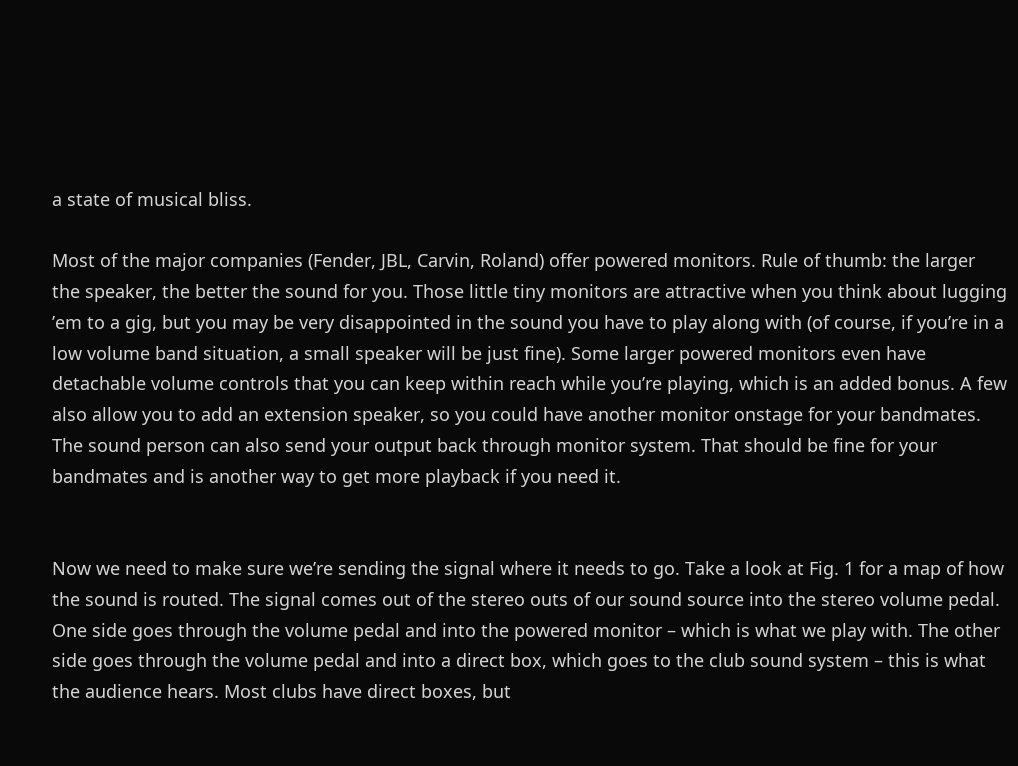a state of musical bliss.

Most of the major companies (Fender, JBL, Carvin, Roland) offer powered monitors. Rule of thumb: the larger the speaker, the better the sound for you. Those little tiny monitors are attractive when you think about lugging ’em to a gig, but you may be very disappointed in the sound you have to play along with (of course, if you’re in a low volume band situation, a small speaker will be just fine). Some larger powered monitors even have detachable volume controls that you can keep within reach while you’re playing, which is an added bonus. A few also allow you to add an extension speaker, so you could have another monitor onstage for your bandmates. The sound person can also send your output back through monitor system. That should be fine for your bandmates and is another way to get more playback if you need it.


Now we need to make sure we’re sending the signal where it needs to go. Take a look at Fig. 1 for a map of how the sound is routed. The signal comes out of the stereo outs of our sound source into the stereo volume pedal. One side goes through the volume pedal and into the powered monitor – which is what we play with. The other side goes through the volume pedal and into a direct box, which goes to the club sound system – this is what the audience hears. Most clubs have direct boxes, but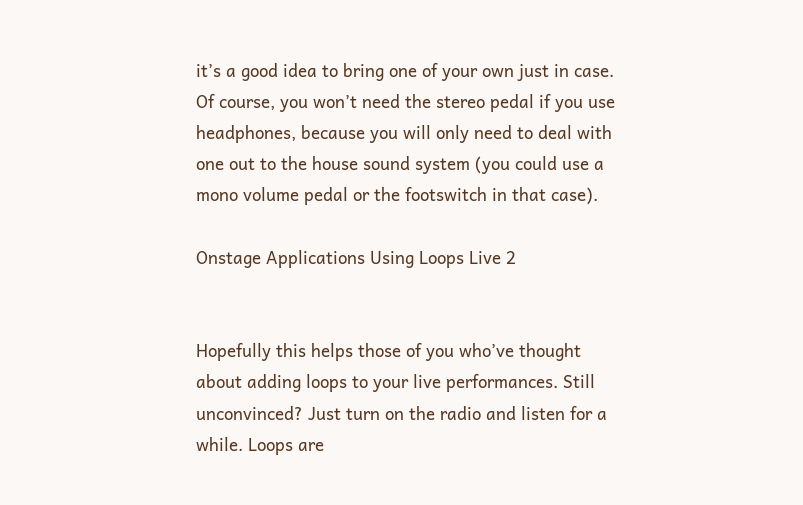it’s a good idea to bring one of your own just in case. Of course, you won’t need the stereo pedal if you use headphones, because you will only need to deal with one out to the house sound system (you could use a mono volume pedal or the footswitch in that case).

Onstage Applications Using Loops Live 2


Hopefully this helps those of you who’ve thought about adding loops to your live performances. Still unconvinced? Just turn on the radio and listen for a while. Loops are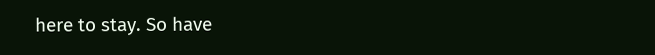here to stay. So have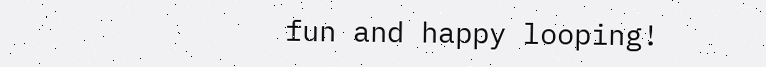fun and happy looping!